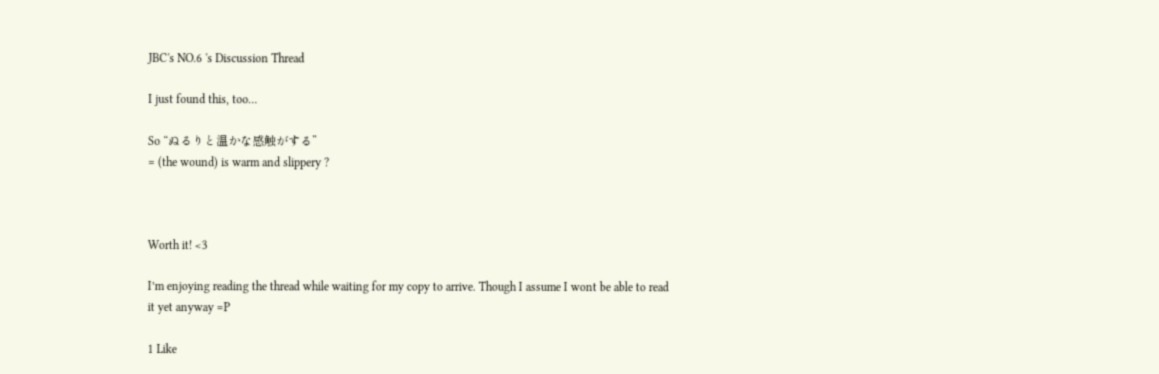JBC's NO.6 's Discussion Thread

I just found this, too…

So “ぬるりと温かな感触がする”
= (the wound) is warm and slippery ?



Worth it! <3

I’m enjoying reading the thread while waiting for my copy to arrive. Though I assume I wont be able to read it yet anyway =P

1 Like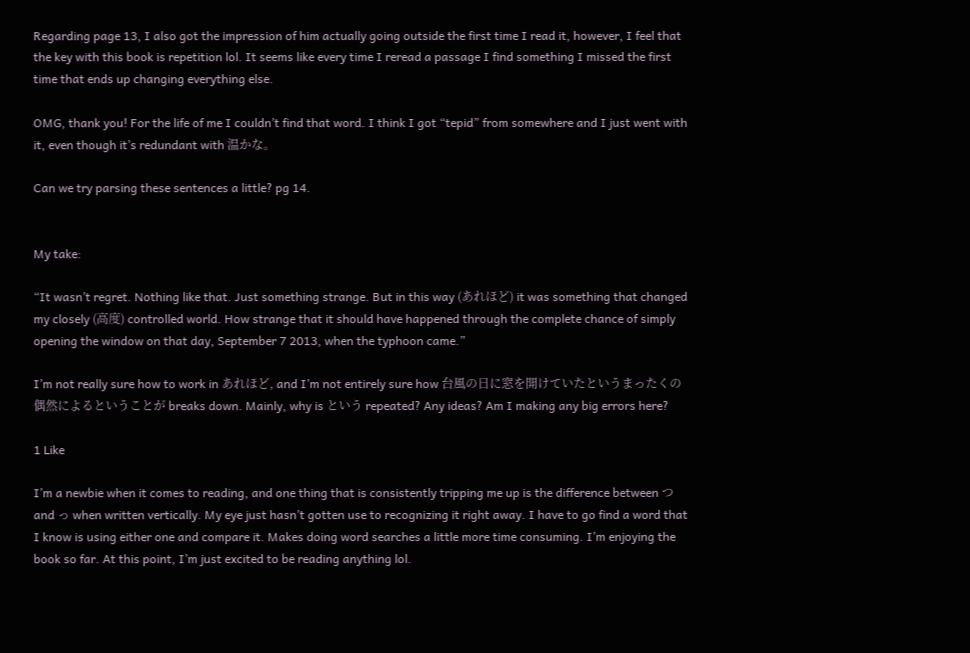Regarding page 13, I also got the impression of him actually going outside the first time I read it, however, I feel that the key with this book is repetition lol. It seems like every time I reread a passage I find something I missed the first time that ends up changing everything else.

OMG, thank you! For the life of me I couldn’t find that word. I think I got “tepid” from somewhere and I just went with it, even though it’s redundant with 温かな。

Can we try parsing these sentences a little? pg 14.


My take:

“It wasn’t regret. Nothing like that. Just something strange. But in this way (あれほど) it was something that changed my closely (高度) controlled world. How strange that it should have happened through the complete chance of simply opening the window on that day, September 7 2013, when the typhoon came.”

I’m not really sure how to work in あれほど, and I’m not entirely sure how 台風の日に窓を開けていたというまったくの偶然によるということが breaks down. Mainly, why is という repeated? Any ideas? Am I making any big errors here?

1 Like

I’m a newbie when it comes to reading, and one thing that is consistently tripping me up is the difference between つ and っ when written vertically. My eye just hasn’t gotten use to recognizing it right away. I have to go find a word that I know is using either one and compare it. Makes doing word searches a little more time consuming. I’m enjoying the book so far. At this point, I’m just excited to be reading anything lol.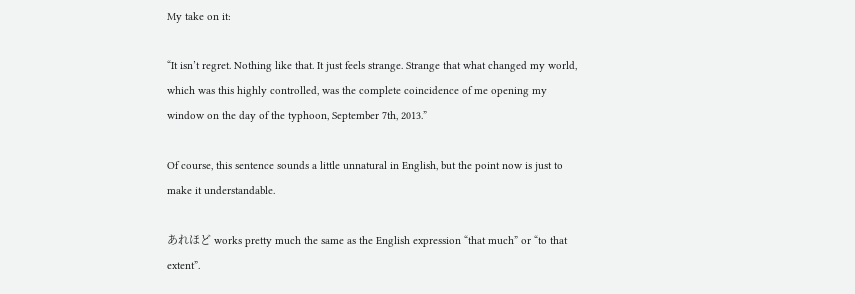My take on it:

“It isn’t regret. Nothing like that. It just feels strange. Strange that what changed my world, which was this highly controlled, was the complete coincidence of me opening my window on the day of the typhoon, September 7th, 2013.”

Of course, this sentence sounds a little unnatural in English, but the point now is just to make it understandable.

あれほど works pretty much the same as the English expression “that much” or “to that extent”.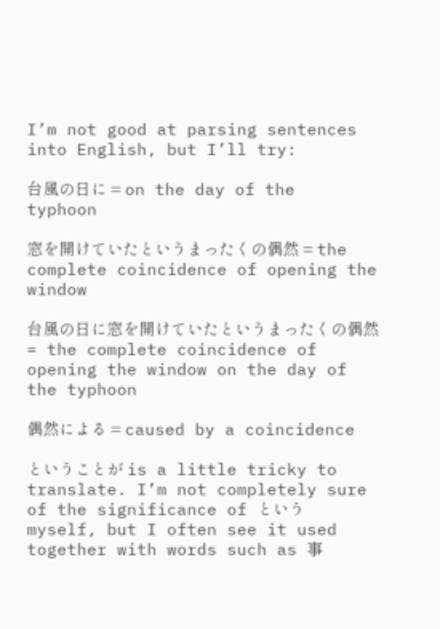I’m not good at parsing sentences into English, but I’ll try:

台風の日に = on the day of the typhoon

窓を開けていたというまったくの偶然 = the complete coincidence of opening the window

台風の日に窓を開けていたというまったくの偶然 = the complete coincidence of opening the window on the day of the typhoon

偶然による = caused by a coincidence

ということが is a little tricky to translate. I’m not completely sure of the significance of という myself, but I often see it used together with words such as 事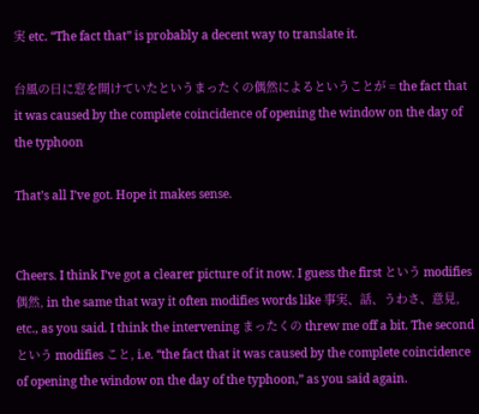実 etc. “The fact that” is probably a decent way to translate it.

台風の日に窓を開けていたというまったくの偶然によるということが = the fact that it was caused by the complete coincidence of opening the window on the day of the typhoon

That’s all I’ve got. Hope it makes sense.


Cheers. I think I’ve got a clearer picture of it now. I guess the first という modifies 偶然, in the same that way it often modifies words like 事実、話、うわさ、意見, etc., as you said. I think the intervening まったくの threw me off a bit. The second という modifies こと, i.e. “the fact that it was caused by the complete coincidence of opening the window on the day of the typhoon,” as you said again.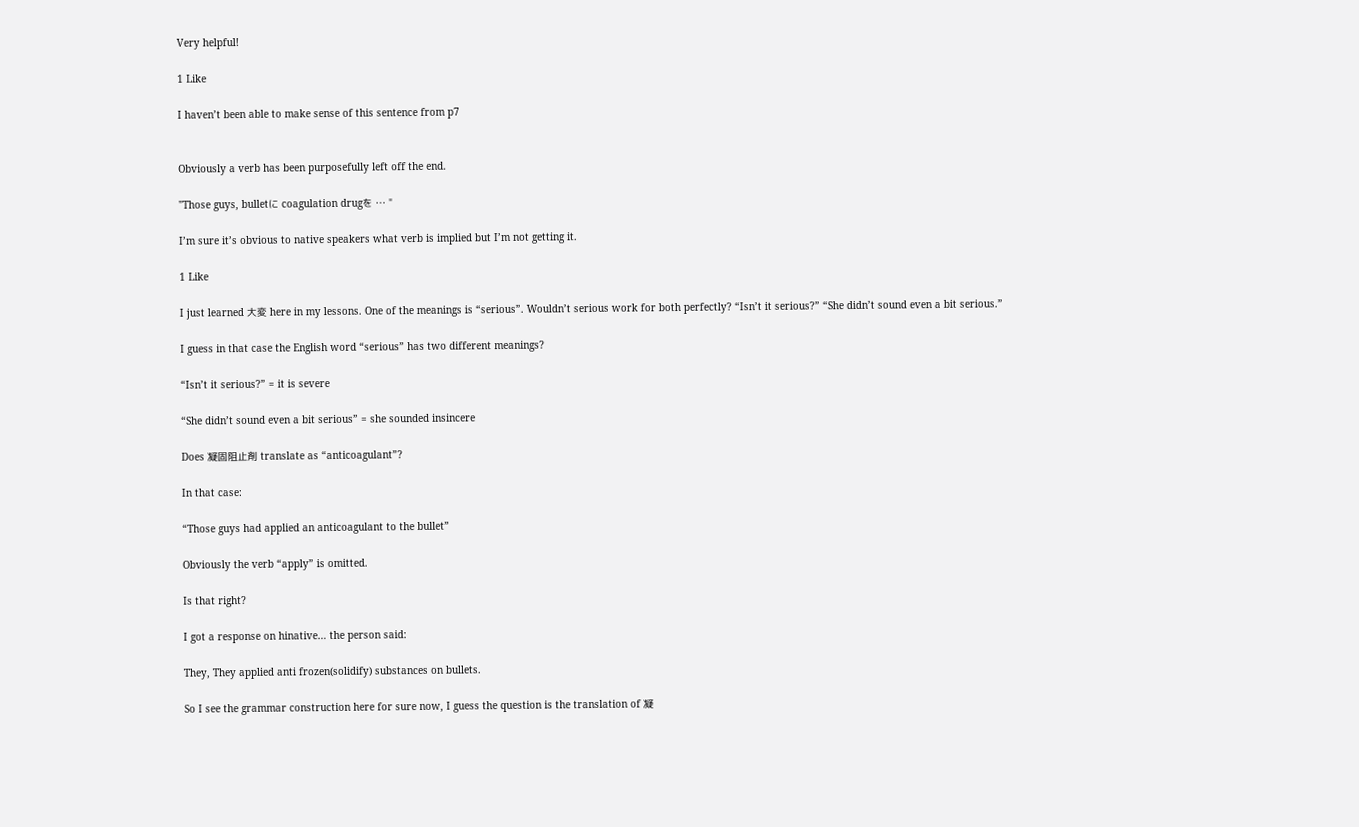Very helpful!

1 Like

I haven’t been able to make sense of this sentence from p7


Obviously a verb has been purposefully left off the end.

"Those guys, bulletに coagulation drugを … "

I’m sure it’s obvious to native speakers what verb is implied but I’m not getting it.

1 Like

I just learned 大変 here in my lessons. One of the meanings is “serious”. Wouldn’t serious work for both perfectly? “Isn’t it serious?” “She didn’t sound even a bit serious.”

I guess in that case the English word “serious” has two different meanings?

“Isn’t it serious?” = it is severe

“She didn’t sound even a bit serious” = she sounded insincere

Does 凝固阻止剤 translate as “anticoagulant”?

In that case:

“Those guys had applied an anticoagulant to the bullet”

Obviously the verb “apply” is omitted.

Is that right?

I got a response on hinative… the person said:

They, They applied anti frozen(solidify) substances on bullets.

So I see the grammar construction here for sure now, I guess the question is the translation of 凝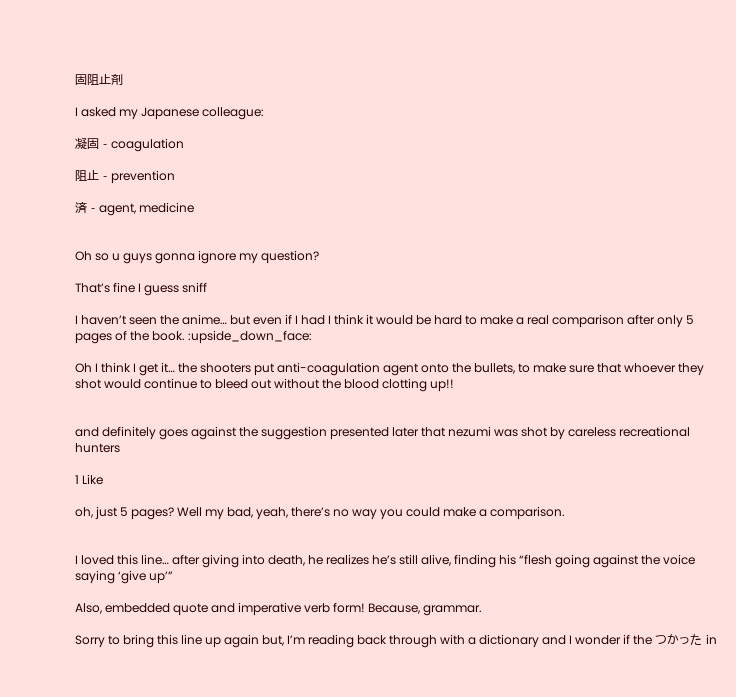固阻止剤

I asked my Japanese colleague:

凝固 - coagulation

阻止 - prevention

済 - agent, medicine


Oh so u guys gonna ignore my question?

That’s fine I guess sniff

I haven’t seen the anime… but even if I had I think it would be hard to make a real comparison after only 5 pages of the book. :upside_down_face:

Oh I think I get it… the shooters put anti-coagulation agent onto the bullets, to make sure that whoever they shot would continue to bleed out without the blood clotting up!!


and definitely goes against the suggestion presented later that nezumi was shot by careless recreational hunters

1 Like

oh, just 5 pages? Well my bad, yeah, there’s no way you could make a comparison.


I loved this line… after giving into death, he realizes he’s still alive, finding his “flesh going against the voice saying ‘give up’”

Also, embedded quote and imperative verb form! Because, grammar.

Sorry to bring this line up again but, I’m reading back through with a dictionary and I wonder if the つかった in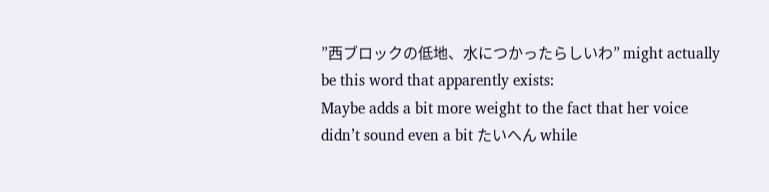”西ブロックの低地、水につかったらしいわ” might actually be this word that apparently exists:
Maybe adds a bit more weight to the fact that her voice didn’t sound even a bit たいへん while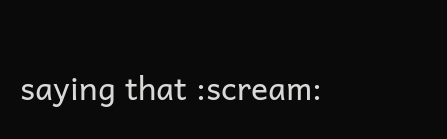saying that :scream: